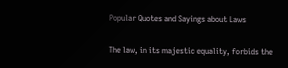Popular Quotes and Sayings about Laws

The law, in its majestic equality, forbids the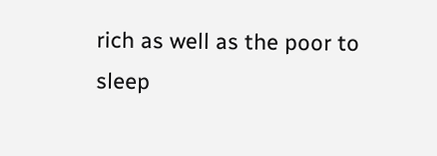rich as well as the poor to sleep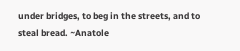under bridges, to beg in the streets, and to steal bread. ~Anatole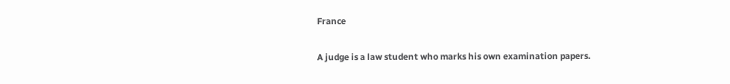France

A judge is a law student who marks his own examination papers.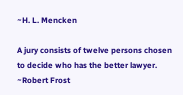~H. L. Mencken

A jury consists of twelve persons chosen to decide who has the better lawyer. ~Robert Frost